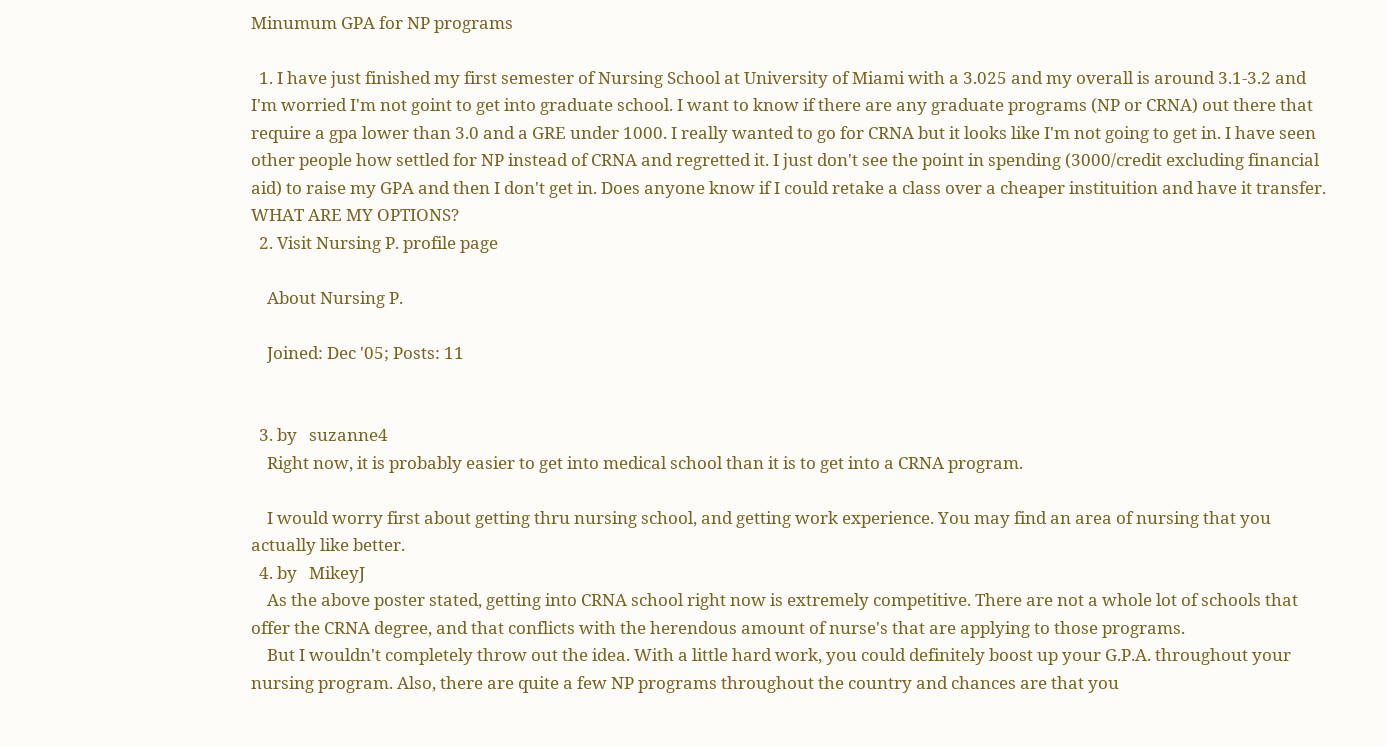Minumum GPA for NP programs

  1. I have just finished my first semester of Nursing School at University of Miami with a 3.025 and my overall is around 3.1-3.2 and I'm worried I'm not goint to get into graduate school. I want to know if there are any graduate programs (NP or CRNA) out there that require a gpa lower than 3.0 and a GRE under 1000. I really wanted to go for CRNA but it looks like I'm not going to get in. I have seen other people how settled for NP instead of CRNA and regretted it. I just don't see the point in spending (3000/credit excluding financial aid) to raise my GPA and then I don't get in. Does anyone know if I could retake a class over a cheaper instituition and have it transfer. WHAT ARE MY OPTIONS?
  2. Visit Nursing P. profile page

    About Nursing P.

    Joined: Dec '05; Posts: 11


  3. by   suzanne4
    Right now, it is probably easier to get into medical school than it is to get into a CRNA program.

    I would worry first about getting thru nursing school, and getting work experience. You may find an area of nursing that you actually like better.
  4. by   MikeyJ
    As the above poster stated, getting into CRNA school right now is extremely competitive. There are not a whole lot of schools that offer the CRNA degree, and that conflicts with the herendous amount of nurse's that are applying to those programs.
    But I wouldn't completely throw out the idea. With a little hard work, you could definitely boost up your G.P.A. throughout your nursing program. Also, there are quite a few NP programs throughout the country and chances are that you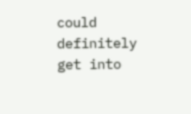could definitely get into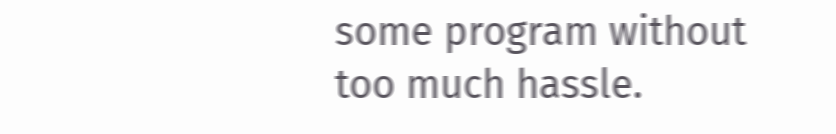some program without too much hassle.